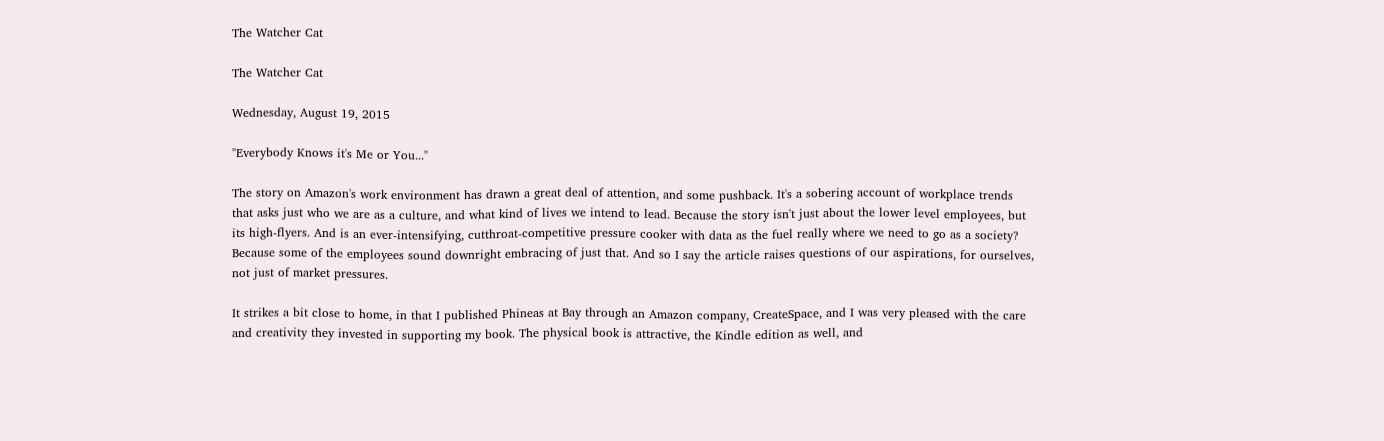The Watcher Cat

The Watcher Cat

Wednesday, August 19, 2015

"Everybody Knows it's Me or You..."

The story on Amazon's work environment has drawn a great deal of attention, and some pushback. It's a sobering account of workplace trends that asks just who we are as a culture, and what kind of lives we intend to lead. Because the story isn't just about the lower level employees, but its high-flyers. And is an ever-intensifying, cutthroat-competitive pressure cooker with data as the fuel really where we need to go as a society? Because some of the employees sound downright embracing of just that. And so I say the article raises questions of our aspirations, for ourselves, not just of market pressures.

It strikes a bit close to home, in that I published Phineas at Bay through an Amazon company, CreateSpace, and I was very pleased with the care and creativity they invested in supporting my book. The physical book is attractive, the Kindle edition as well, and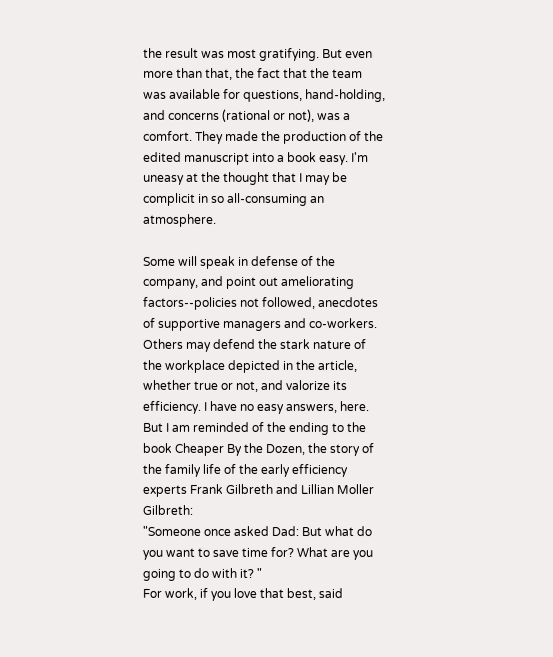the result was most gratifying. But even more than that, the fact that the team was available for questions, hand-holding, and concerns (rational or not), was a comfort. They made the production of the edited manuscript into a book easy. I'm uneasy at the thought that I may be complicit in so all-consuming an atmosphere.

Some will speak in defense of the company, and point out ameliorating factors--policies not followed, anecdotes of supportive managers and co-workers. Others may defend the stark nature of the workplace depicted in the article, whether true or not, and valorize its efficiency. I have no easy answers, here. But I am reminded of the ending to the book Cheaper By the Dozen, the story of the family life of the early efficiency experts Frank Gilbreth and Lillian Moller Gilbreth:
"Someone once asked Dad: But what do you want to save time for? What are you going to do with it? "
For work, if you love that best, said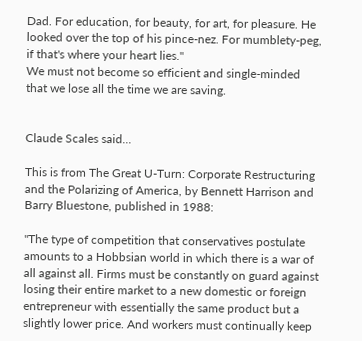Dad. For education, for beauty, for art, for pleasure. He looked over the top of his pince-nez. For mumblety-peg, if that's where your heart lies."
We must not become so efficient and single-minded that we lose all the time we are saving.


Claude Scales said...

This is from The Great U-Turn: Corporate Restructuring and the Polarizing of America, by Bennett Harrison and Barry Bluestone, published in 1988:

"The type of competition that conservatives postulate amounts to a Hobbsian world in which there is a war of all against all. Firms must be constantly on guard against losing their entire market to a new domestic or foreign entrepreneur with essentially the same product but a slightly lower price. And workers must continually keep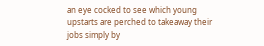an eye cocked to see which young upstarts are perched to takeaway their jobs simply by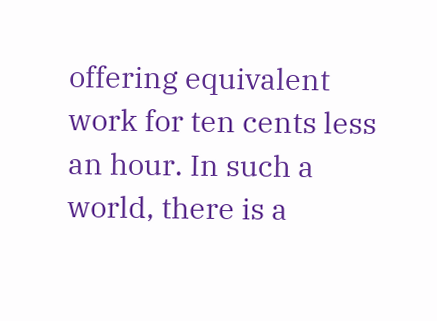offering equivalent work for ten cents less an hour. In such a world, there is a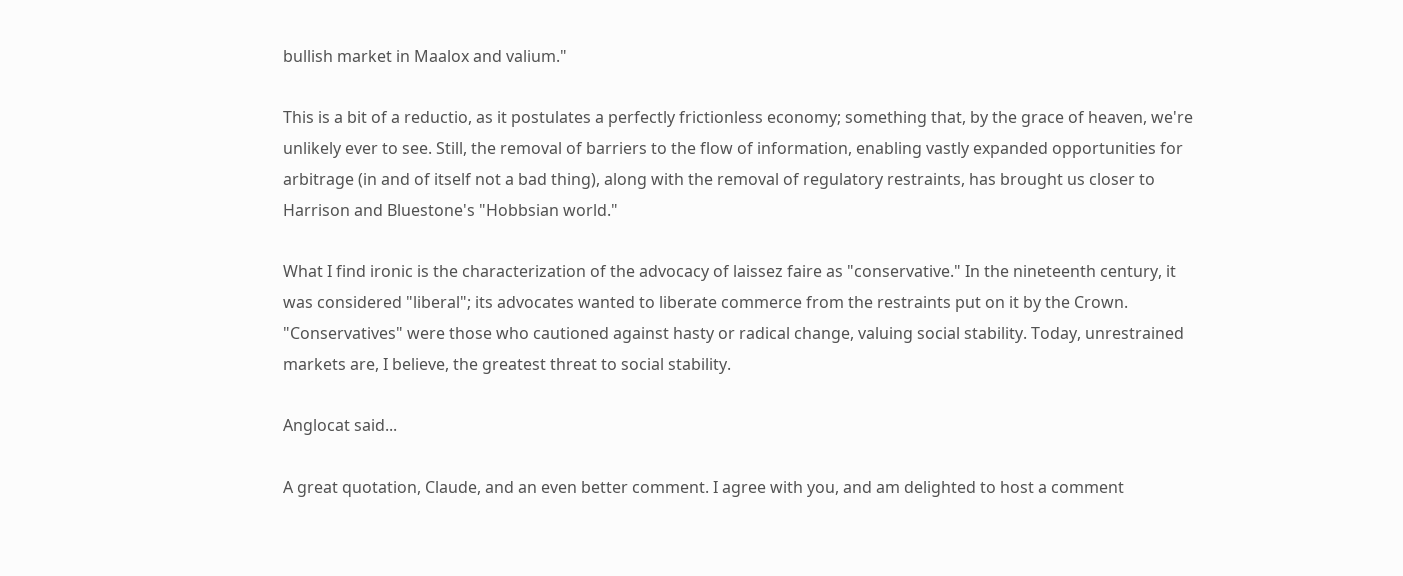bullish market in Maalox and valium."

This is a bit of a reductio, as it postulates a perfectly frictionless economy; something that, by the grace of heaven, we're unlikely ever to see. Still, the removal of barriers to the flow of information, enabling vastly expanded opportunities for arbitrage (in and of itself not a bad thing), along with the removal of regulatory restraints, has brought us closer to Harrison and Bluestone's "Hobbsian world."

What I find ironic is the characterization of the advocacy of laissez faire as "conservative." In the nineteenth century, it was considered "liberal"; its advocates wanted to liberate commerce from the restraints put on it by the Crown. "Conservatives" were those who cautioned against hasty or radical change, valuing social stability. Today, unrestrained markets are, I believe, the greatest threat to social stability.

Anglocat said...

A great quotation, Claude, and an even better comment. I agree with you, and am delighted to host a comment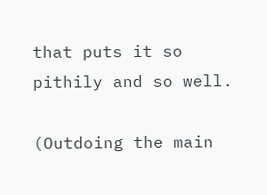that puts it so pithily and so well.

(Outdoing the main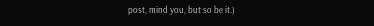post, mind you, but so be it.)